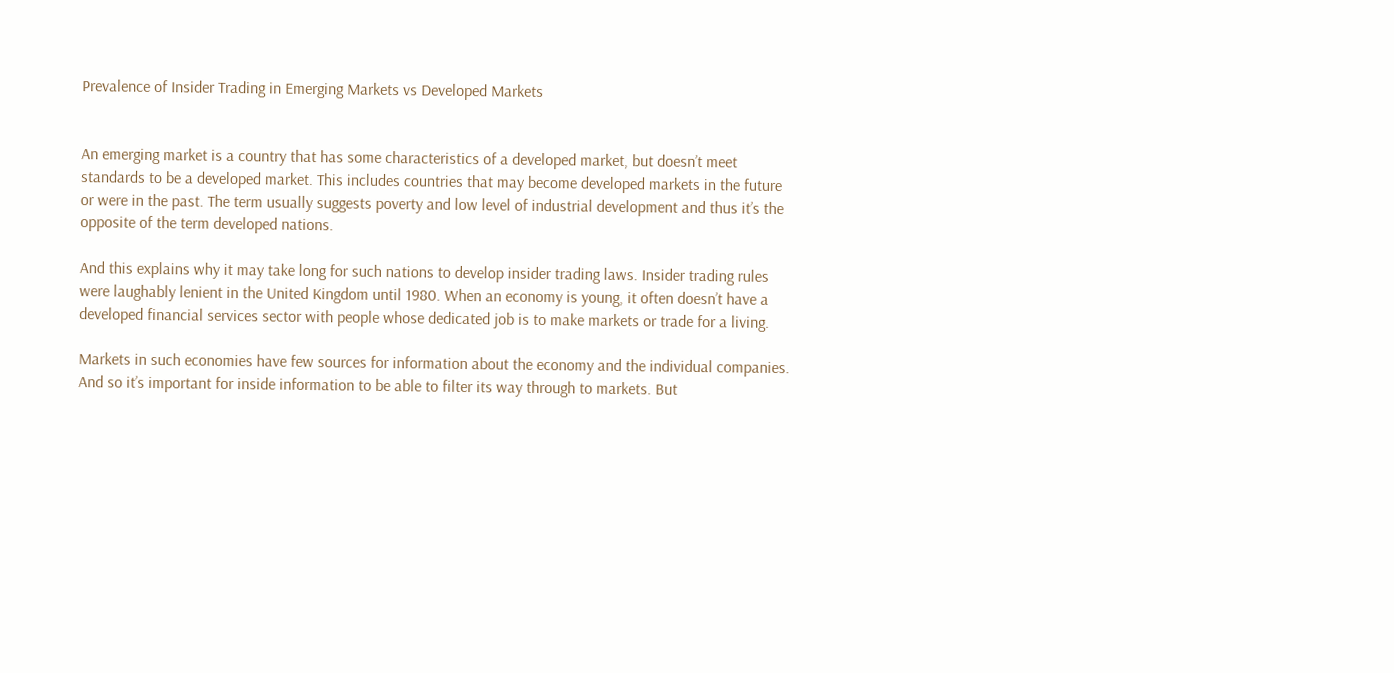Prevalence of Insider Trading in Emerging Markets vs Developed Markets


An emerging market is a country that has some characteristics of a developed market, but doesn’t meet standards to be a developed market. This includes countries that may become developed markets in the future or were in the past. The term usually suggests poverty and low level of industrial development and thus it’s the opposite of the term developed nations.

And this explains why it may take long for such nations to develop insider trading laws. Insider trading rules were laughably lenient in the United Kingdom until 1980. When an economy is young, it often doesn’t have a developed financial services sector with people whose dedicated job is to make markets or trade for a living.

Markets in such economies have few sources for information about the economy and the individual companies. And so it’s important for inside information to be able to filter its way through to markets. But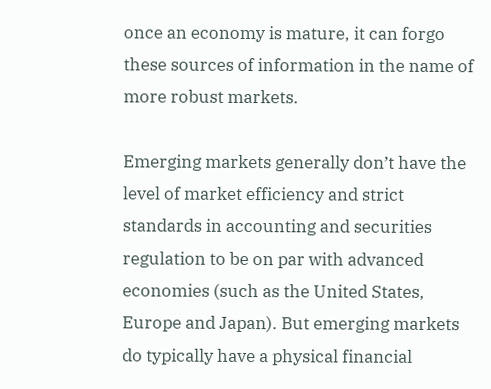once an economy is mature, it can forgo these sources of information in the name of more robust markets.

Emerging markets generally don’t have the level of market efficiency and strict standards in accounting and securities regulation to be on par with advanced economies (such as the United States, Europe and Japan). But emerging markets do typically have a physical financial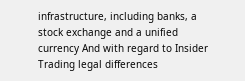infrastructure, including banks, a stock exchange and a unified currency And with regard to Insider Trading legal differences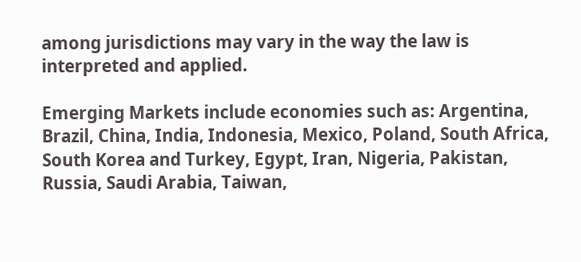among jurisdictions may vary in the way the law is interpreted and applied.

Emerging Markets include economies such as: Argentina, Brazil, China, India, Indonesia, Mexico, Poland, South Africa, South Korea and Turkey, Egypt, Iran, Nigeria, Pakistan, Russia, Saudi Arabia, Taiwan,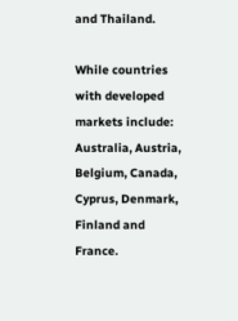and Thailand.

While countries with developed markets include: Australia, Austria, Belgium, Canada, Cyprus, Denmark, Finland and France.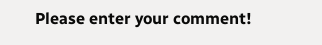Please enter your comment!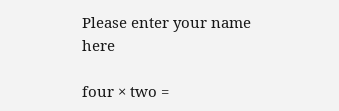Please enter your name here

four × two =